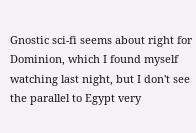Gnostic sci-fi seems about right for Dominion, which I found myself watching last night, but I don't see the parallel to Egypt very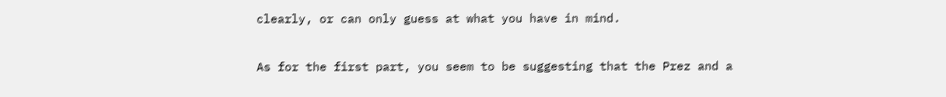clearly, or can only guess at what you have in mind.

As for the first part, you seem to be suggesting that the Prez and a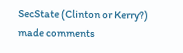SecState (Clinton or Kerry?) made comments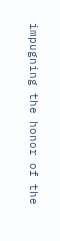impugning the honor of the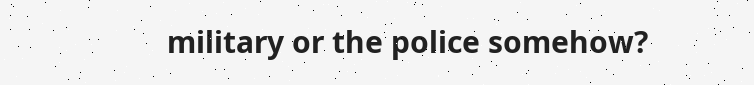military or the police somehow?